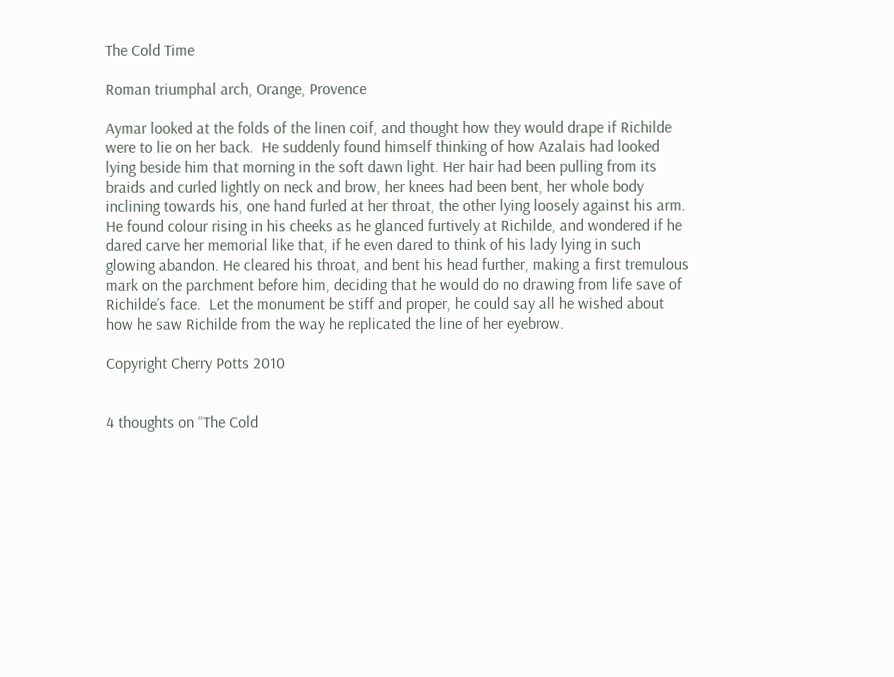The Cold Time

Roman triumphal arch, Orange, Provence

Aymar looked at the folds of the linen coif, and thought how they would drape if Richilde were to lie on her back.  He suddenly found himself thinking of how Azalais had looked lying beside him that morning in the soft dawn light. Her hair had been pulling from its braids and curled lightly on neck and brow, her knees had been bent, her whole body inclining towards his, one hand furled at her throat, the other lying loosely against his arm.  He found colour rising in his cheeks as he glanced furtively at Richilde, and wondered if he dared carve her memorial like that, if he even dared to think of his lady lying in such glowing abandon. He cleared his throat, and bent his head further, making a first tremulous mark on the parchment before him, deciding that he would do no drawing from life save of Richilde’s face.  Let the monument be stiff and proper, he could say all he wished about how he saw Richilde from the way he replicated the line of her eyebrow.

Copyright Cherry Potts 2010


4 thoughts on “The Cold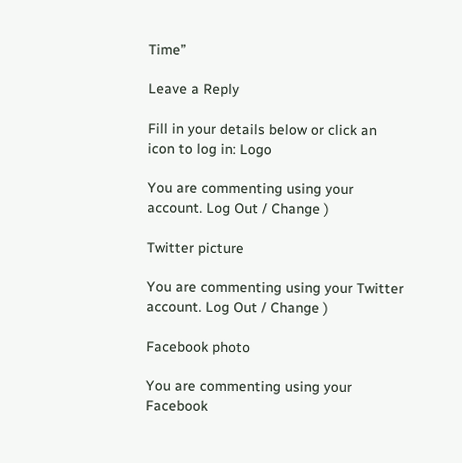Time”

Leave a Reply

Fill in your details below or click an icon to log in: Logo

You are commenting using your account. Log Out / Change )

Twitter picture

You are commenting using your Twitter account. Log Out / Change )

Facebook photo

You are commenting using your Facebook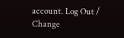account. Log Out / Change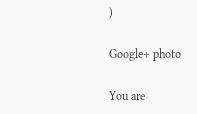)

Google+ photo

You are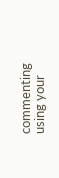commenting using your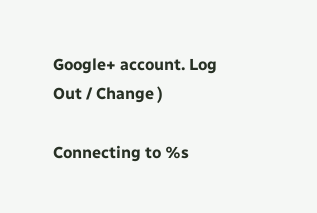Google+ account. Log Out / Change )

Connecting to %s